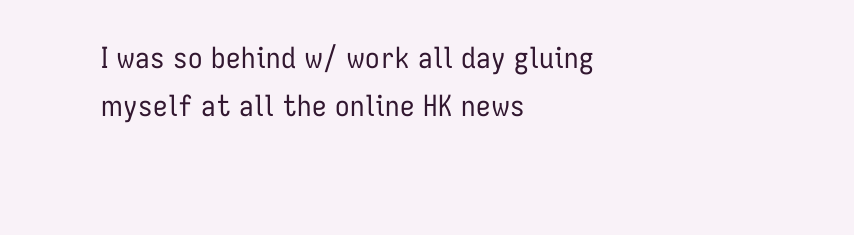I was so behind w/ work all day gluing myself at all the online HK news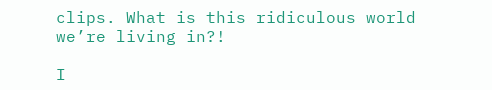clips. What is this ridiculous world we’re living in?!

I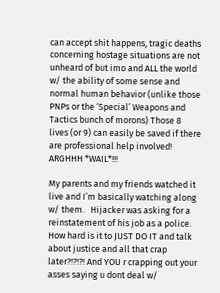can accept shit happens, tragic deaths concerning hostage situations are not unheard of but imo and ALL the world w/ the ability of some sense and normal human behavior (unlike those PNPs or the ‘Special’ Weapons and Tactics bunch of morons) Those 8 lives (or 9) can easily be saved if there are professional help involved!  ARGHHH *WAIL*!!!

My parents and my friends watched it live and I’m basically watching along w/ them.   Hijacker was asking for a reinstatement of his job as a police.  How hard is it to JUST DO IT and talk about justice and all that crap later?!?!?! And YOU r crapping out your asses saying u dont deal w/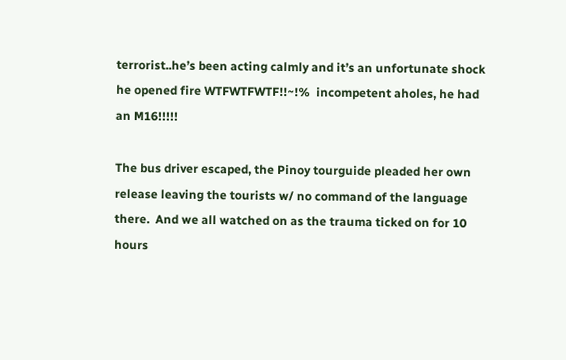terrorist..he’s been acting calmly and it’s an unfortunate shock he opened fire WTFWTFWTF!!~!%  incompetent aholes, he had an M16!!!!!

The bus driver escaped, the Pinoy tourguide pleaded her own release leaving the tourists w/ no command of the language there.  And we all watched on as the trauma ticked on for 10 hours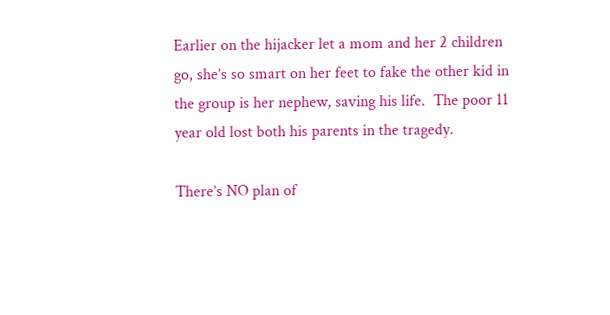Earlier on the hijacker let a mom and her 2 children go, she’s so smart on her feet to fake the other kid in the group is her nephew, saving his life.  The poor 11 year old lost both his parents in the tragedy.

There’s NO plan of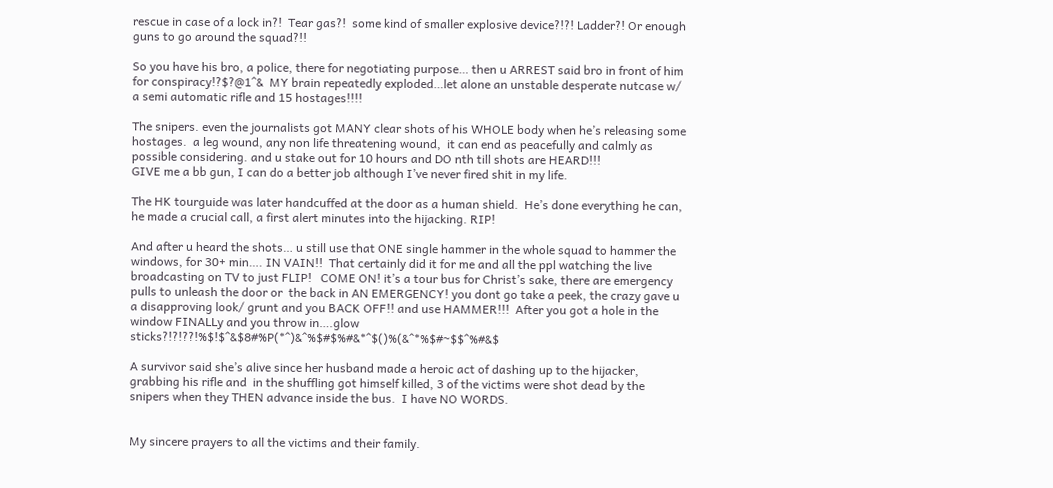rescue in case of a lock in?!  Tear gas?!  some kind of smaller explosive device?!?! Ladder?! Or enough guns to go around the squad?!!

So you have his bro, a police, there for negotiating purpose… then u ARREST said bro in front of him for conspiracy!?$?@1^&  MY brain repeatedly exploded…let alone an unstable desperate nutcase w/ a semi automatic rifle and 15 hostages!!!!

The snipers. even the journalists got MANY clear shots of his WHOLE body when he’s releasing some hostages.  a leg wound, any non life threatening wound,  it can end as peacefully and calmly as possible considering. and u stake out for 10 hours and DO nth till shots are HEARD!!!
GIVE me a bb gun, I can do a better job although I’ve never fired shit in my life.

The HK tourguide was later handcuffed at the door as a human shield.  He’s done everything he can, he made a crucial call, a first alert minutes into the hijacking. RIP!

And after u heard the shots… u still use that ONE single hammer in the whole squad to hammer the windows, for 30+ min…. IN VAIN!!  That certainly did it for me and all the ppl watching the live broadcasting on TV to just FLIP!   COME ON! it’s a tour bus for Christ’s sake, there are emergency pulls to unleash the door or  the back in AN EMERGENCY! you dont go take a peek, the crazy gave u a disapproving look/ grunt and you BACK OFF!! and use HAMMER!!!  After you got a hole in the window FINALLy and you throw in….glow sticks?!?!??!%$!$^&$8#%P(*^)&^%$#$%#&*^$()%(&^*%$#~$$^%#&$

A survivor said she’s alive since her husband made a heroic act of dashing up to the hijacker, grabbing his rifle and  in the shuffling got himself killed, 3 of the victims were shot dead by the snipers when they THEN advance inside the bus.  I have NO WORDS.


My sincere prayers to all the victims and their family.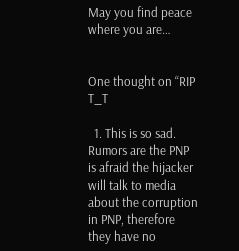May you find peace where you are…


One thought on “RIP T_T

  1. This is so sad. Rumors are the PNP is afraid the hijacker will talk to media about the corruption in PNP, therefore they have no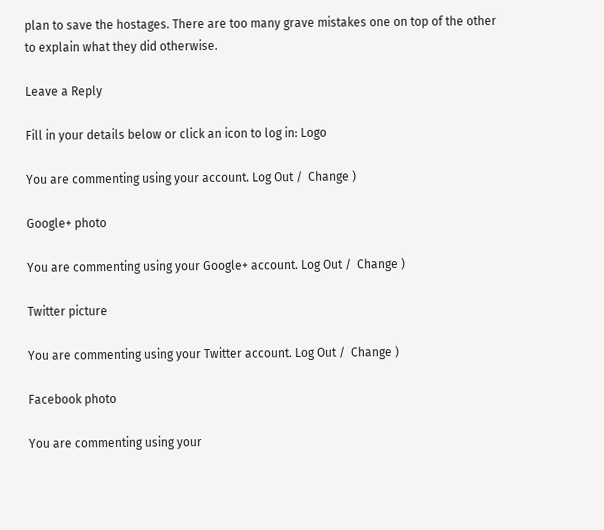plan to save the hostages. There are too many grave mistakes one on top of the other to explain what they did otherwise.

Leave a Reply

Fill in your details below or click an icon to log in: Logo

You are commenting using your account. Log Out /  Change )

Google+ photo

You are commenting using your Google+ account. Log Out /  Change )

Twitter picture

You are commenting using your Twitter account. Log Out /  Change )

Facebook photo

You are commenting using your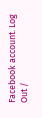Facebook account. Log Out /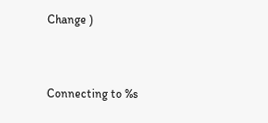Change )


Connecting to %s